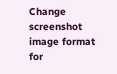Change screenshot image format for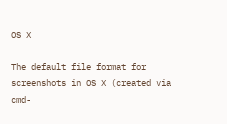OS X

The default file format for screenshots in OS X (created via cmd-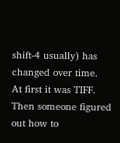shift-4 usually) has changed over time.
At first it was TIFF.
Then someone figured out how to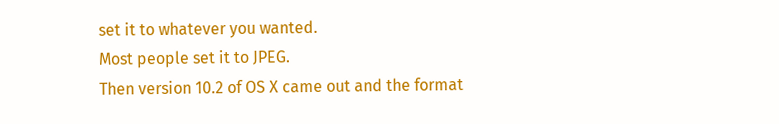set it to whatever you wanted.
Most people set it to JPEG.
Then version 10.2 of OS X came out and the format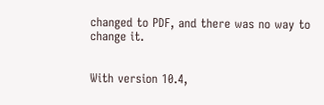changed to PDF, and there was no way to change it.


With version 10.4,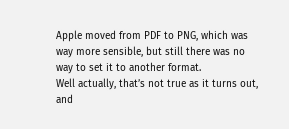Apple moved from PDF to PNG, which was way more sensible, but still there was no way to set it to another format.
Well actually, that’s not true as it turns out, and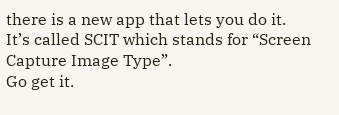there is a new app that lets you do it.
It’s called SCIT which stands for “Screen Capture Image Type”.
Go get it.